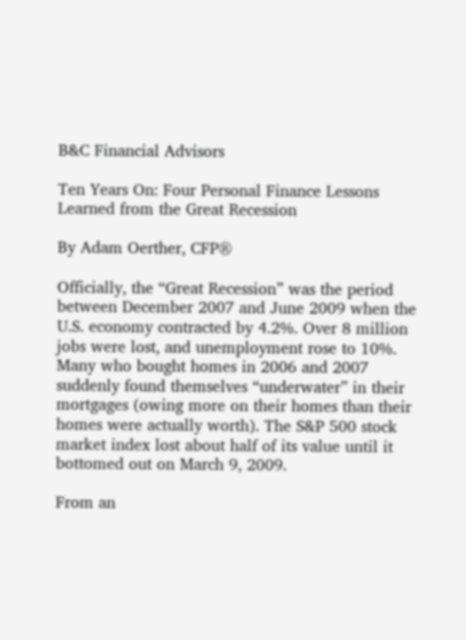B&C Financial Advisors

Ten Years On: Four Personal Finance Lessons Learned from the Great Recession

By Adam Oerther, CFP®

Officially, the “Great Recession” was the period between December 2007 and June 2009 when the U.S. economy contracted by 4.2%. Over 8 million jobs were lost, and unemployment rose to 10%. Many who bought homes in 2006 and 2007 suddenly found themselves “underwater” in their mortgages (owing more on their homes than their homes were actually worth). The S&P 500 stock market index lost about half of its value until it bottomed out on March 9, 2009.

From an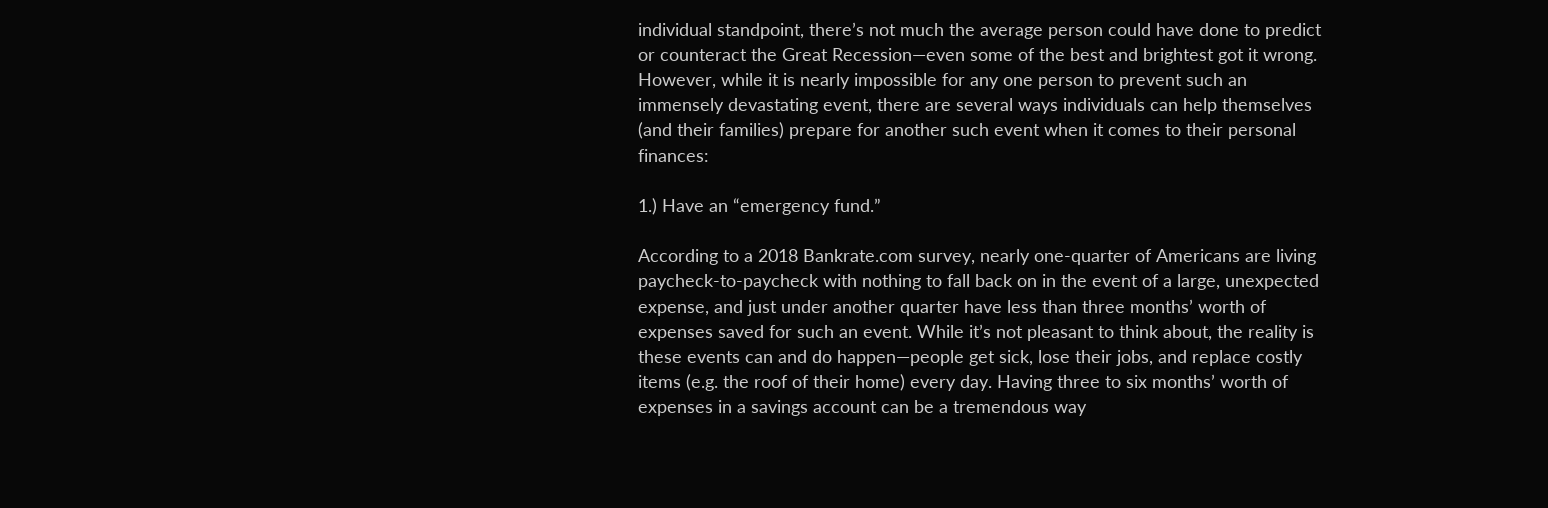individual standpoint, there’s not much the average person could have done to predict or counteract the Great Recession—even some of the best and brightest got it wrong. However, while it is nearly impossible for any one person to prevent such an immensely devastating event, there are several ways individuals can help themselves (and their families) prepare for another such event when it comes to their personal finances:

1.) Have an “emergency fund.”

According to a 2018 Bankrate.com survey, nearly one-quarter of Americans are living paycheck-to-paycheck with nothing to fall back on in the event of a large, unexpected expense, and just under another quarter have less than three months’ worth of expenses saved for such an event. While it’s not pleasant to think about, the reality is these events can and do happen—people get sick, lose their jobs, and replace costly items (e.g. the roof of their home) every day. Having three to six months’ worth of expenses in a savings account can be a tremendous way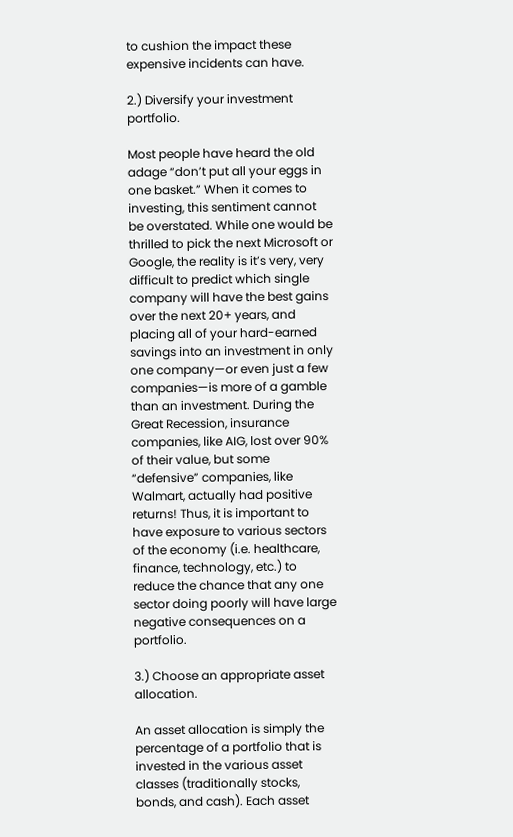to cushion the impact these expensive incidents can have.

2.) Diversify your investment portfolio.

Most people have heard the old adage “don’t put all your eggs in one basket.” When it comes to investing, this sentiment cannot be overstated. While one would be thrilled to pick the next Microsoft or Google, the reality is it’s very, very difficult to predict which single company will have the best gains over the next 20+ years, and placing all of your hard-earned savings into an investment in only one company—or even just a few companies—is more of a gamble than an investment. During the Great Recession, insurance companies, like AIG, lost over 90% of their value, but some “defensive” companies, like Walmart, actually had positive returns! Thus, it is important to have exposure to various sectors of the economy (i.e. healthcare, finance, technology, etc.) to reduce the chance that any one sector doing poorly will have large negative consequences on a portfolio.

3.) Choose an appropriate asset allocation.

An asset allocation is simply the percentage of a portfolio that is invested in the various asset classes (traditionally stocks, bonds, and cash). Each asset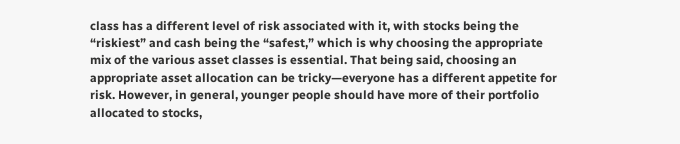class has a different level of risk associated with it, with stocks being the “riskiest” and cash being the “safest,” which is why choosing the appropriate mix of the various asset classes is essential. That being said, choosing an appropriate asset allocation can be tricky—everyone has a different appetite for risk. However, in general, younger people should have more of their portfolio allocated to stocks,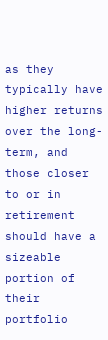as they typically have higher returns over the long-term, and those closer to or in retirement should have a sizeable portion of their portfolio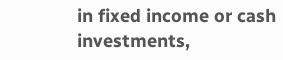in fixed income or cash investments,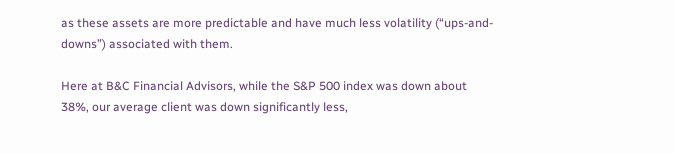as these assets are more predictable and have much less volatility (“ups-and-downs”) associated with them.

Here at B&C Financial Advisors, while the S&P 500 index was down about 38%, our average client was down significantly less,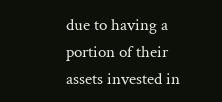due to having a portion of their assets invested in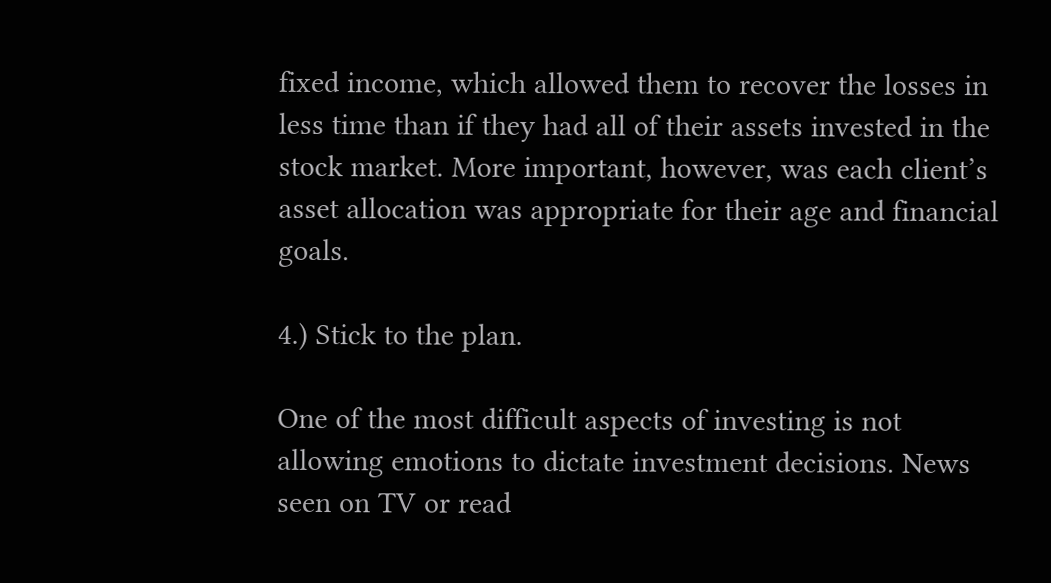fixed income, which allowed them to recover the losses in less time than if they had all of their assets invested in the stock market. More important, however, was each client’s asset allocation was appropriate for their age and financial goals.

4.) Stick to the plan.

One of the most difficult aspects of investing is not allowing emotions to dictate investment decisions. News seen on TV or read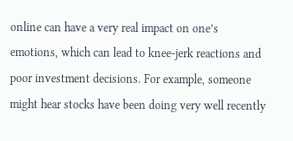online can have a very real impact on one’s emotions, which can lead to knee-jerk reactions and poor investment decisions. For example, someone might hear stocks have been doing very well recently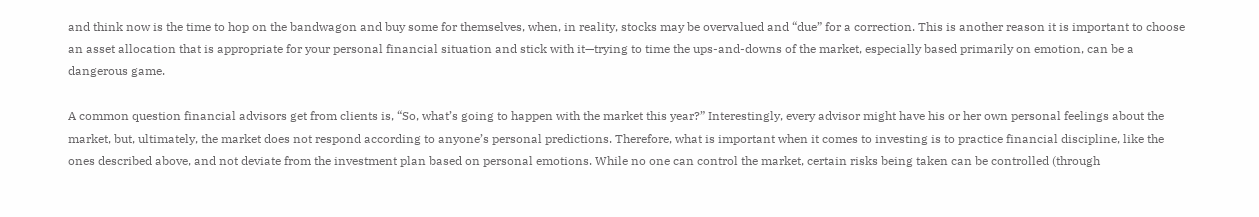and think now is the time to hop on the bandwagon and buy some for themselves, when, in reality, stocks may be overvalued and “due” for a correction. This is another reason it is important to choose an asset allocation that is appropriate for your personal financial situation and stick with it—trying to time the ups-and-downs of the market, especially based primarily on emotion, can be a dangerous game.

A common question financial advisors get from clients is, “So, what’s going to happen with the market this year?” Interestingly, every advisor might have his or her own personal feelings about the market, but, ultimately, the market does not respond according to anyone’s personal predictions. Therefore, what is important when it comes to investing is to practice financial discipline, like the ones described above, and not deviate from the investment plan based on personal emotions. While no one can control the market, certain risks being taken can be controlled (through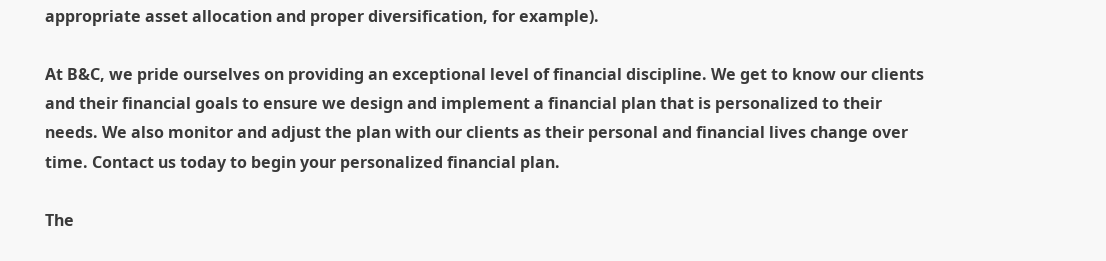appropriate asset allocation and proper diversification, for example).

At B&C, we pride ourselves on providing an exceptional level of financial discipline. We get to know our clients and their financial goals to ensure we design and implement a financial plan that is personalized to their needs. We also monitor and adjust the plan with our clients as their personal and financial lives change over time. Contact us today to begin your personalized financial plan.

The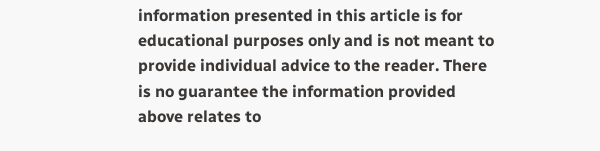information presented in this article is for educational purposes only and is not meant to provide individual advice to the reader. There is no guarantee the information provided above relates to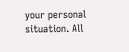your personal situation. All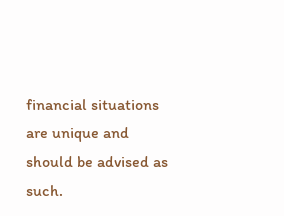financial situations are unique and should be advised as such.